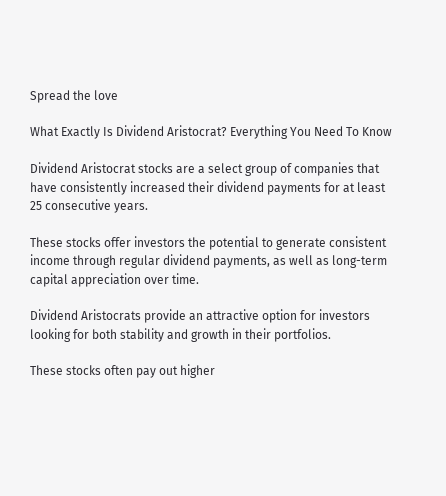Spread the love

What Exactly Is Dividend Aristocrat? Everything You Need To Know

Dividend Aristocrat stocks are a select group of companies that have consistently increased their dividend payments for at least 25 consecutive years.

These stocks offer investors the potential to generate consistent income through regular dividend payments, as well as long-term capital appreciation over time.

Dividend Aristocrats provide an attractive option for investors looking for both stability and growth in their portfolios.

These stocks often pay out higher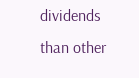dividends than other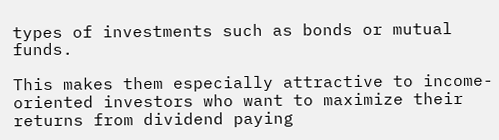types of investments such as bonds or mutual funds.

This makes them especially attractive to income-oriented investors who want to maximize their returns from dividend paying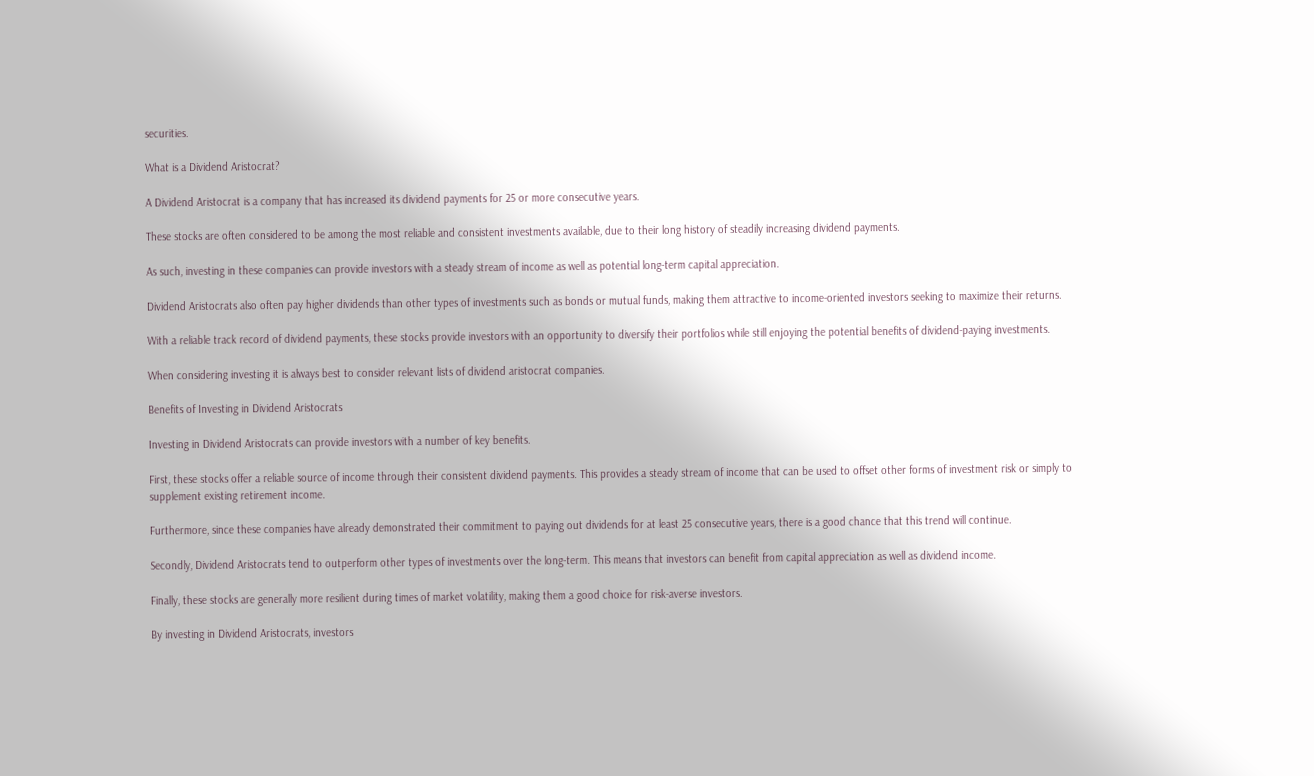securities.

What is a Dividend Aristocrat?

A Dividend Aristocrat is a company that has increased its dividend payments for 25 or more consecutive years.

These stocks are often considered to be among the most reliable and consistent investments available, due to their long history of steadily increasing dividend payments.

As such, investing in these companies can provide investors with a steady stream of income as well as potential long-term capital appreciation.

Dividend Aristocrats also often pay higher dividends than other types of investments such as bonds or mutual funds, making them attractive to income-oriented investors seeking to maximize their returns.

With a reliable track record of dividend payments, these stocks provide investors with an opportunity to diversify their portfolios while still enjoying the potential benefits of dividend-paying investments.

When considering investing it is always best to consider relevant lists of dividend aristocrat companies.

Benefits of Investing in Dividend Aristocrats

Investing in Dividend Aristocrats can provide investors with a number of key benefits.

First, these stocks offer a reliable source of income through their consistent dividend payments. This provides a steady stream of income that can be used to offset other forms of investment risk or simply to supplement existing retirement income.

Furthermore, since these companies have already demonstrated their commitment to paying out dividends for at least 25 consecutive years, there is a good chance that this trend will continue.

Secondly, Dividend Aristocrats tend to outperform other types of investments over the long-term. This means that investors can benefit from capital appreciation as well as dividend income.

Finally, these stocks are generally more resilient during times of market volatility, making them a good choice for risk-averse investors.

By investing in Dividend Aristocrats, investors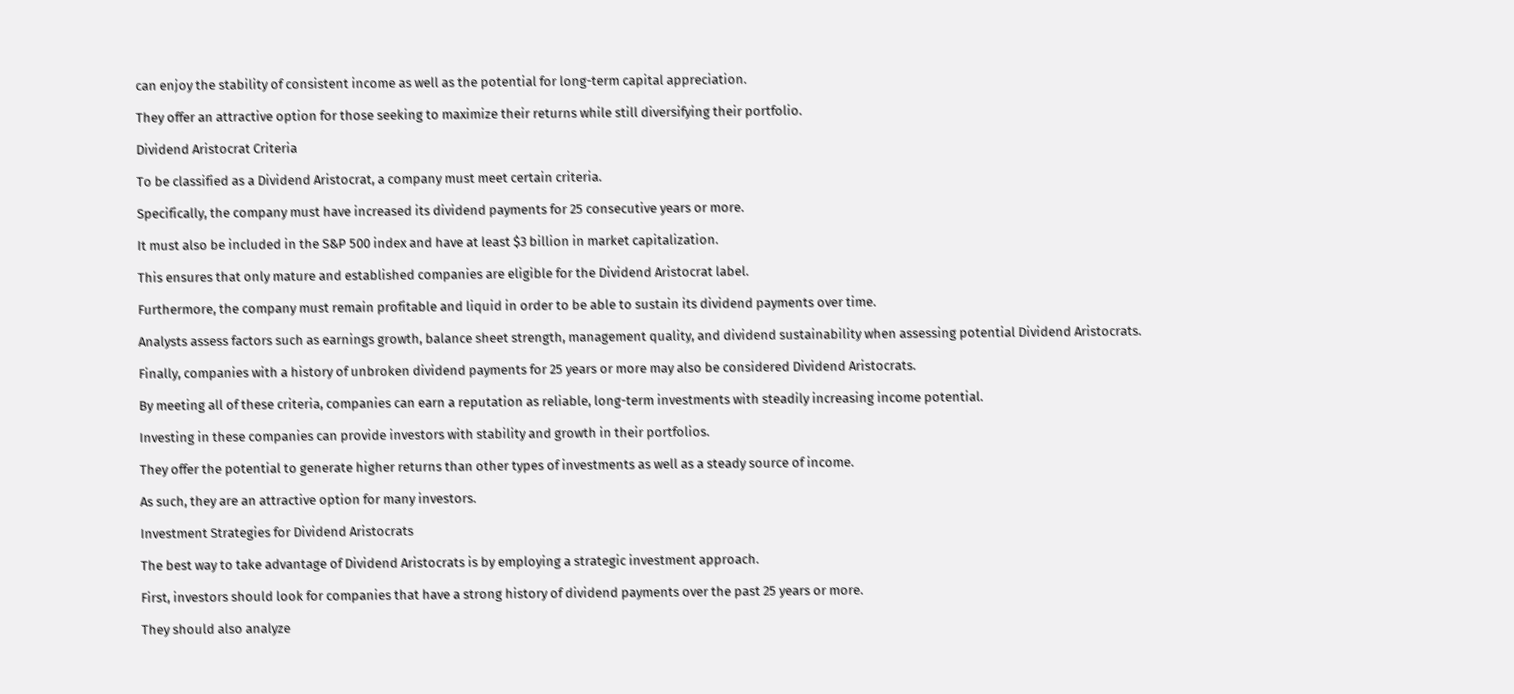can enjoy the stability of consistent income as well as the potential for long-term capital appreciation.

They offer an attractive option for those seeking to maximize their returns while still diversifying their portfolio.

Dividend Aristocrat Criteria

To be classified as a Dividend Aristocrat, a company must meet certain criteria.

Specifically, the company must have increased its dividend payments for 25 consecutive years or more.

It must also be included in the S&P 500 index and have at least $3 billion in market capitalization.

This ensures that only mature and established companies are eligible for the Dividend Aristocrat label.

Furthermore, the company must remain profitable and liquid in order to be able to sustain its dividend payments over time.

Analysts assess factors such as earnings growth, balance sheet strength, management quality, and dividend sustainability when assessing potential Dividend Aristocrats.

Finally, companies with a history of unbroken dividend payments for 25 years or more may also be considered Dividend Aristocrats.

By meeting all of these criteria, companies can earn a reputation as reliable, long-term investments with steadily increasing income potential.

Investing in these companies can provide investors with stability and growth in their portfolios.

They offer the potential to generate higher returns than other types of investments as well as a steady source of income.

As such, they are an attractive option for many investors.

Investment Strategies for Dividend Aristocrats

The best way to take advantage of Dividend Aristocrats is by employing a strategic investment approach.

First, investors should look for companies that have a strong history of dividend payments over the past 25 years or more.

They should also analyze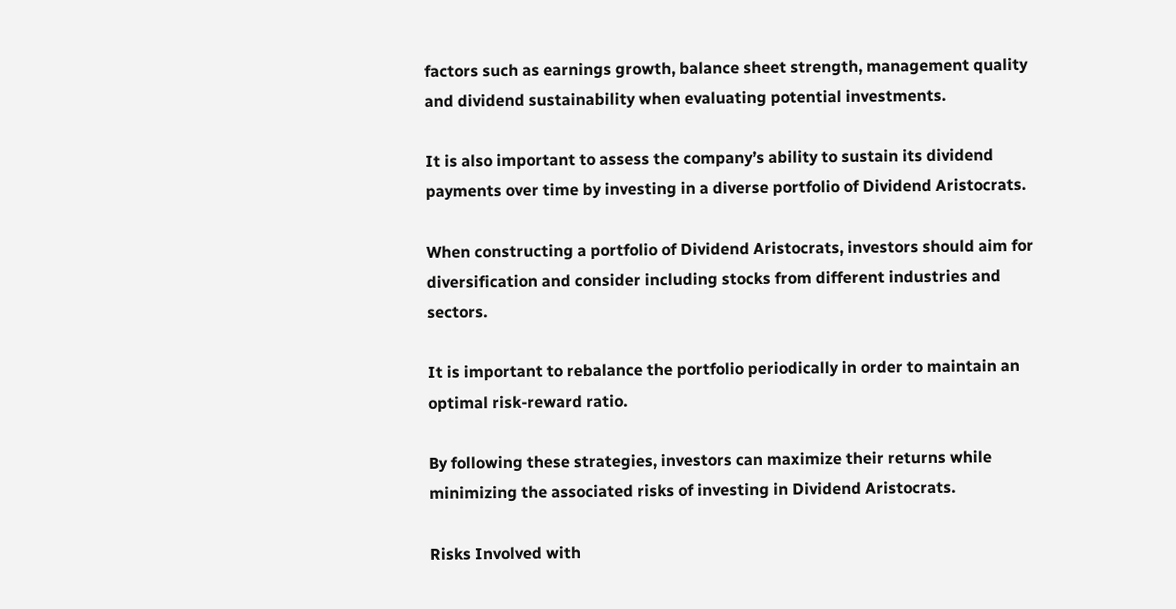factors such as earnings growth, balance sheet strength, management quality and dividend sustainability when evaluating potential investments.

It is also important to assess the company’s ability to sustain its dividend payments over time by investing in a diverse portfolio of Dividend Aristocrats.

When constructing a portfolio of Dividend Aristocrats, investors should aim for diversification and consider including stocks from different industries and sectors.

It is important to rebalance the portfolio periodically in order to maintain an optimal risk-reward ratio.

By following these strategies, investors can maximize their returns while minimizing the associated risks of investing in Dividend Aristocrats.

Risks Involved with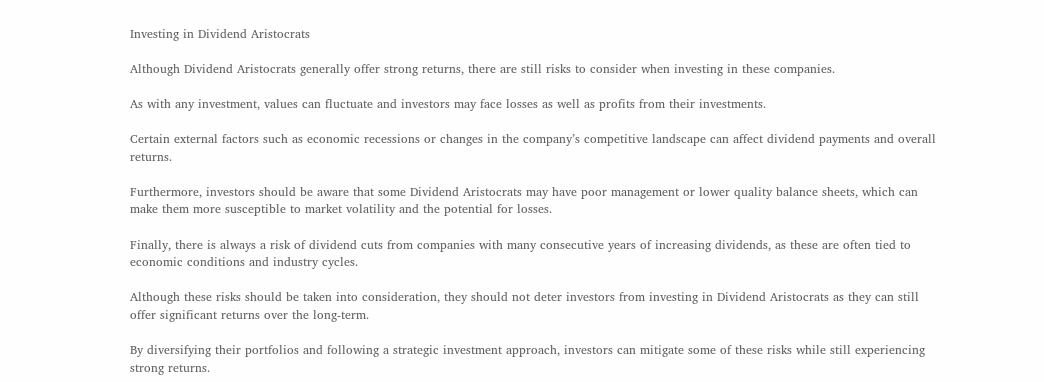Investing in Dividend Aristocrats

Although Dividend Aristocrats generally offer strong returns, there are still risks to consider when investing in these companies.

As with any investment, values can fluctuate and investors may face losses as well as profits from their investments.

Certain external factors such as economic recessions or changes in the company’s competitive landscape can affect dividend payments and overall returns.

Furthermore, investors should be aware that some Dividend Aristocrats may have poor management or lower quality balance sheets, which can make them more susceptible to market volatility and the potential for losses.

Finally, there is always a risk of dividend cuts from companies with many consecutive years of increasing dividends, as these are often tied to economic conditions and industry cycles.

Although these risks should be taken into consideration, they should not deter investors from investing in Dividend Aristocrats as they can still offer significant returns over the long-term.

By diversifying their portfolios and following a strategic investment approach, investors can mitigate some of these risks while still experiencing strong returns.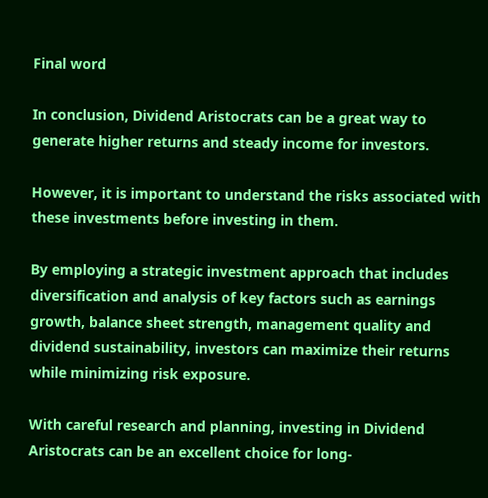Final word

In conclusion, Dividend Aristocrats can be a great way to generate higher returns and steady income for investors.

However, it is important to understand the risks associated with these investments before investing in them.

By employing a strategic investment approach that includes diversification and analysis of key factors such as earnings growth, balance sheet strength, management quality and dividend sustainability, investors can maximize their returns while minimizing risk exposure.

With careful research and planning, investing in Dividend Aristocrats can be an excellent choice for long-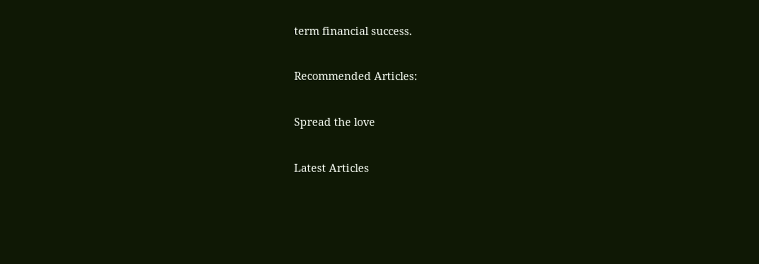term financial success.

Recommended Articles:

Spread the love

Latest Articles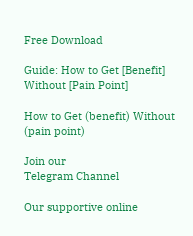Free Download

Guide: How to Get [Benefit] Without [Pain Point]

How to Get (benefit) Without (pain point)

Join our
Telegram Channel

Our supportive online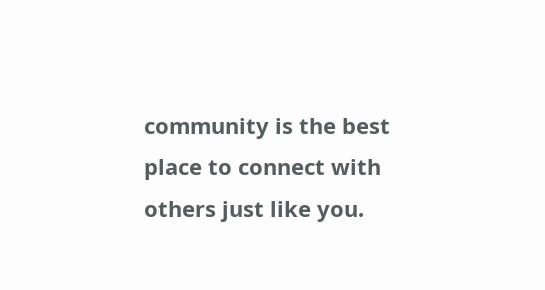community is the best place to connect with others just like you.